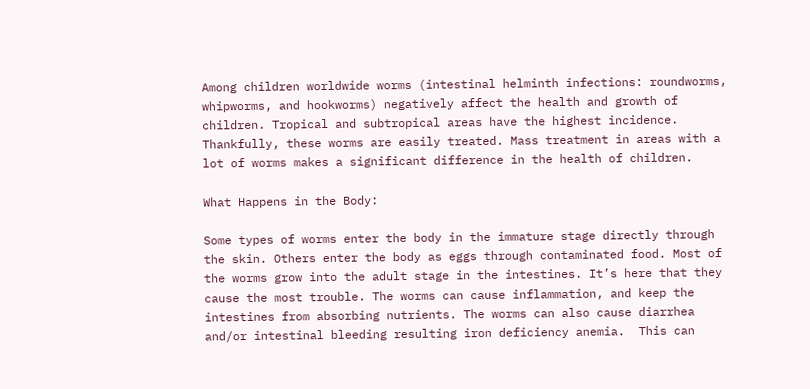Among children worldwide worms (intestinal helminth infections: roundworms, whipworms, and hookworms) negatively affect the health and growth of children. Tropical and subtropical areas have the highest incidence.  Thankfully, these worms are easily treated. Mass treatment in areas with a lot of worms makes a significant difference in the health of children.

What Happens in the Body:

Some types of worms enter the body in the immature stage directly through the skin. Others enter the body as eggs through contaminated food. Most of the worms grow into the adult stage in the intestines. It’s here that they cause the most trouble. The worms can cause inflammation, and keep the intestines from absorbing nutrients. The worms can also cause diarrhea and/or intestinal bleeding resulting iron deficiency anemia.  This can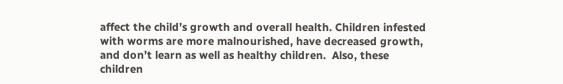affect the child’s growth and overall health. Children infested with worms are more malnourished, have decreased growth, and don’t learn as well as healthy children.  Also, these children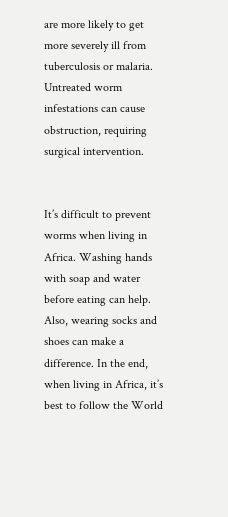are more likely to get more severely ill from tuberculosis or malaria.  Untreated worm infestations can cause obstruction, requiring surgical intervention.


It’s difficult to prevent worms when living in Africa. Washing hands with soap and water before eating can help.  Also, wearing socks and shoes can make a difference. In the end, when living in Africa, it’s best to follow the World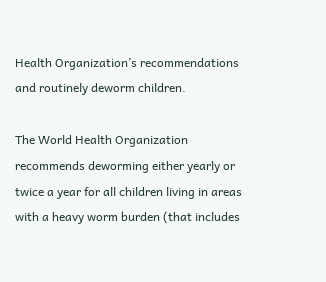Health Organization’s recommendations and routinely deworm children.

The World Health Organization recommends deworming either yearly or twice a year for all children living in areas with a heavy worm burden (that includes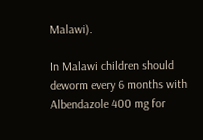Malawi).

In Malawi children should deworm every 6 months with Albendazole 400 mg for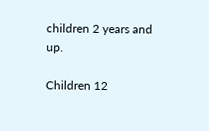children 2 years and up.

Children 12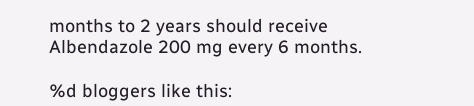months to 2 years should receive Albendazole 200 mg every 6 months.

%d bloggers like this: